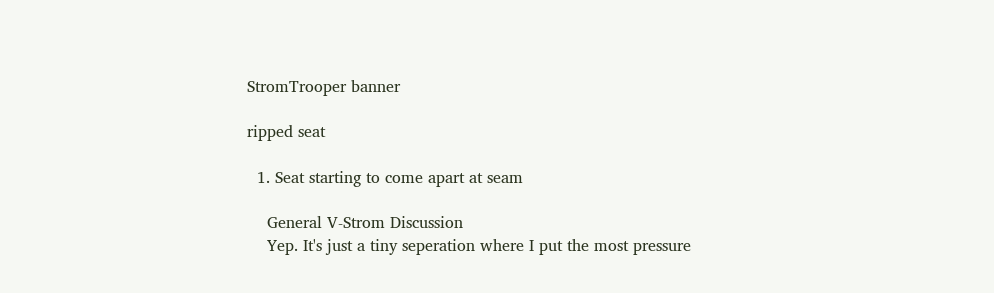StromTrooper banner

ripped seat

  1. Seat starting to come apart at seam

    General V-Strom Discussion
    Yep. It's just a tiny seperation where I put the most pressure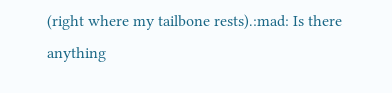(right where my tailbone rests).:mad: Is there anything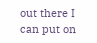out there I can put on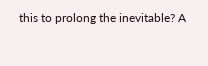this to prolong the inevitable? A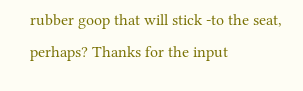rubber goop that will stick -to the seat, perhaps? Thanks for the input